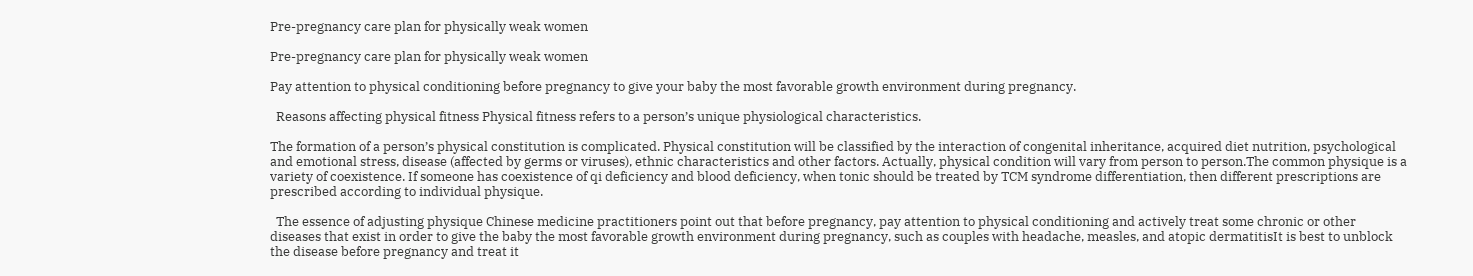Pre-pregnancy care plan for physically weak women

Pre-pregnancy care plan for physically weak women

Pay attention to physical conditioning before pregnancy to give your baby the most favorable growth environment during pregnancy.

  Reasons affecting physical fitness Physical fitness refers to a person’s unique physiological characteristics.

The formation of a person’s physical constitution is complicated. Physical constitution will be classified by the interaction of congenital inheritance, acquired diet nutrition, psychological and emotional stress, disease (affected by germs or viruses), ethnic characteristics and other factors. Actually, physical condition will vary from person to person.The common physique is a variety of coexistence. If someone has coexistence of qi deficiency and blood deficiency, when tonic should be treated by TCM syndrome differentiation, then different prescriptions are prescribed according to individual physique.

  The essence of adjusting physique Chinese medicine practitioners point out that before pregnancy, pay attention to physical conditioning and actively treat some chronic or other diseases that exist in order to give the baby the most favorable growth environment during pregnancy, such as couples with headache, measles, and atopic dermatitisIt is best to unblock the disease before pregnancy and treat it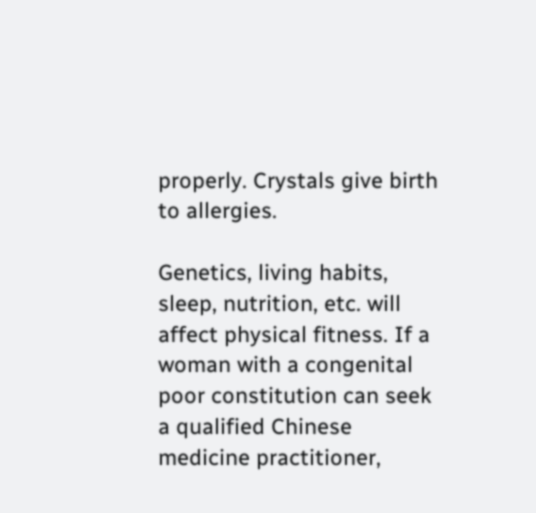properly. Crystals give birth to allergies.

Genetics, living habits, sleep, nutrition, etc. will affect physical fitness. If a woman with a congenital poor constitution can seek a qualified Chinese medicine practitioner,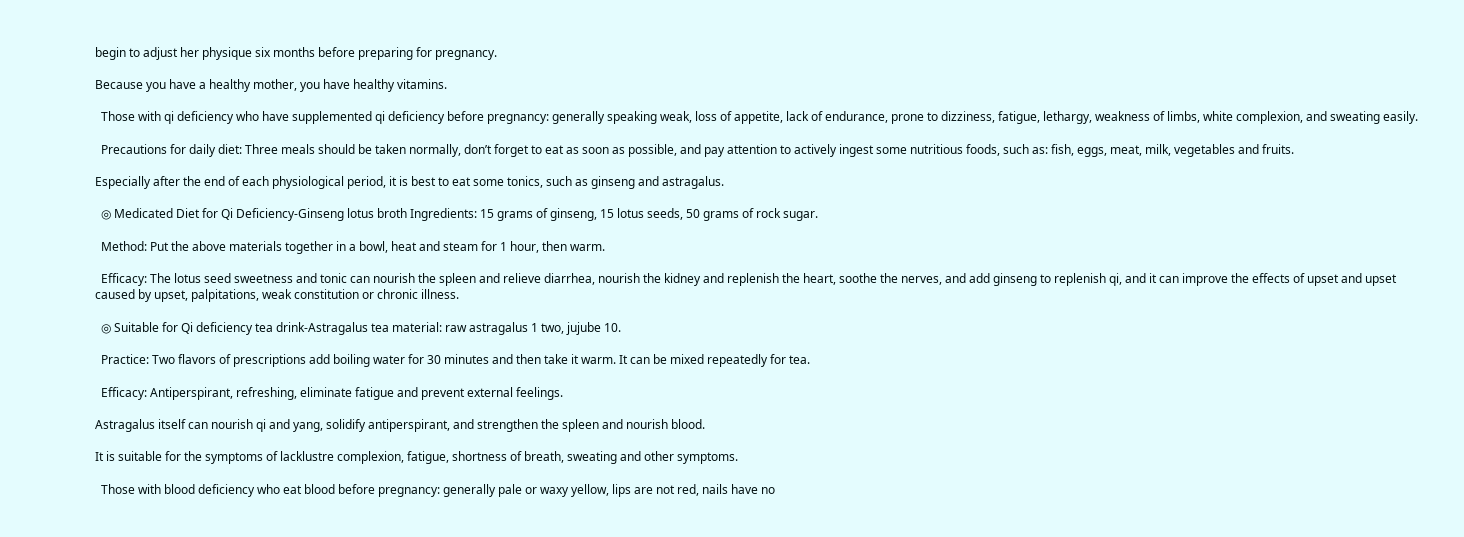begin to adjust her physique six months before preparing for pregnancy.

Because you have a healthy mother, you have healthy vitamins.

  Those with qi deficiency who have supplemented qi deficiency before pregnancy: generally speaking weak, loss of appetite, lack of endurance, prone to dizziness, fatigue, lethargy, weakness of limbs, white complexion, and sweating easily.

  Precautions for daily diet: Three meals should be taken normally, don’t forget to eat as soon as possible, and pay attention to actively ingest some nutritious foods, such as: fish, eggs, meat, milk, vegetables and fruits.

Especially after the end of each physiological period, it is best to eat some tonics, such as ginseng and astragalus.

  ◎ Medicated Diet for Qi Deficiency-Ginseng lotus broth Ingredients: 15 grams of ginseng, 15 lotus seeds, 50 grams of rock sugar.

  Method: Put the above materials together in a bowl, heat and steam for 1 hour, then warm.

  Efficacy: The lotus seed sweetness and tonic can nourish the spleen and relieve diarrhea, nourish the kidney and replenish the heart, soothe the nerves, and add ginseng to replenish qi, and it can improve the effects of upset and upset caused by upset, palpitations, weak constitution or chronic illness.

  ◎ Suitable for Qi deficiency tea drink-Astragalus tea material: raw astragalus 1 two, jujube 10.

  Practice: Two flavors of prescriptions add boiling water for 30 minutes and then take it warm. It can be mixed repeatedly for tea.

  Efficacy: Antiperspirant, refreshing, eliminate fatigue and prevent external feelings.

Astragalus itself can nourish qi and yang, solidify antiperspirant, and strengthen the spleen and nourish blood.

It is suitable for the symptoms of lacklustre complexion, fatigue, shortness of breath, sweating and other symptoms.

  Those with blood deficiency who eat blood before pregnancy: generally pale or waxy yellow, lips are not red, nails have no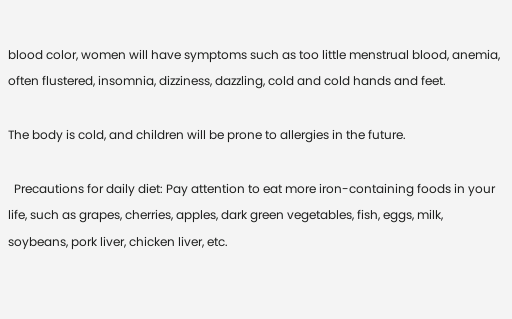blood color, women will have symptoms such as too little menstrual blood, anemia, often flustered, insomnia, dizziness, dazzling, cold and cold hands and feet.

The body is cold, and children will be prone to allergies in the future.

  Precautions for daily diet: Pay attention to eat more iron-containing foods in your life, such as grapes, cherries, apples, dark green vegetables, fish, eggs, milk, soybeans, pork liver, chicken liver, etc.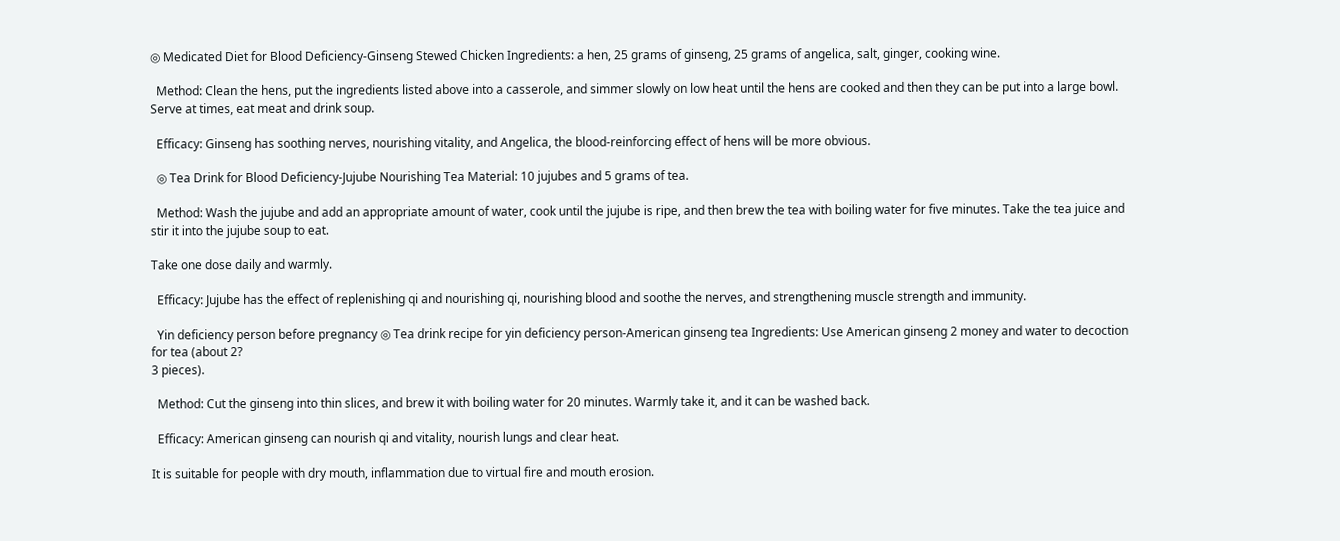◎ Medicated Diet for Blood Deficiency-Ginseng Stewed Chicken Ingredients: a hen, 25 grams of ginseng, 25 grams of angelica, salt, ginger, cooking wine.

  Method: Clean the hens, put the ingredients listed above into a casserole, and simmer slowly on low heat until the hens are cooked and then they can be put into a large bowl. Serve at times, eat meat and drink soup.

  Efficacy: Ginseng has soothing nerves, nourishing vitality, and Angelica, the blood-reinforcing effect of hens will be more obvious.

  ◎ Tea Drink for Blood Deficiency-Jujube Nourishing Tea Material: 10 jujubes and 5 grams of tea.

  Method: Wash the jujube and add an appropriate amount of water, cook until the jujube is ripe, and then brew the tea with boiling water for five minutes. Take the tea juice and stir it into the jujube soup to eat.

Take one dose daily and warmly.

  Efficacy: Jujube has the effect of replenishing qi and nourishing qi, nourishing blood and soothe the nerves, and strengthening muscle strength and immunity.

  Yin deficiency person before pregnancy ◎ Tea drink recipe for yin deficiency person-American ginseng tea Ingredients: Use American ginseng 2 money and water to decoction for tea (about 2?
3 pieces).

  Method: Cut the ginseng into thin slices, and brew it with boiling water for 20 minutes. Warmly take it, and it can be washed back.

  Efficacy: American ginseng can nourish qi and vitality, nourish lungs and clear heat.

It is suitable for people with dry mouth, inflammation due to virtual fire and mouth erosion.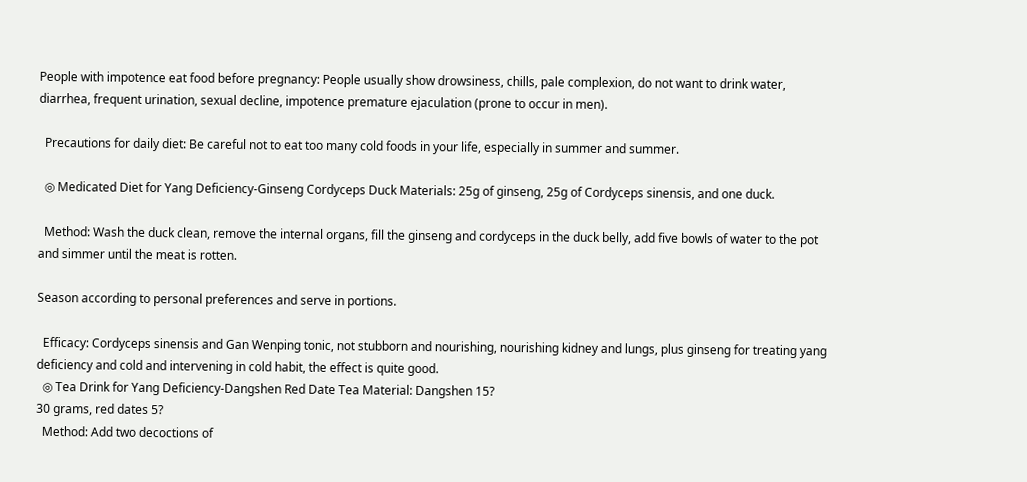People with impotence eat food before pregnancy: People usually show drowsiness, chills, pale complexion, do not want to drink water, diarrhea, frequent urination, sexual decline, impotence premature ejaculation (prone to occur in men).

  Precautions for daily diet: Be careful not to eat too many cold foods in your life, especially in summer and summer.

  ◎ Medicated Diet for Yang Deficiency-Ginseng Cordyceps Duck Materials: 25g of ginseng, 25g of Cordyceps sinensis, and one duck.

  Method: Wash the duck clean, remove the internal organs, fill the ginseng and cordyceps in the duck belly, add five bowls of water to the pot and simmer until the meat is rotten.

Season according to personal preferences and serve in portions.

  Efficacy: Cordyceps sinensis and Gan Wenping tonic, not stubborn and nourishing, nourishing kidney and lungs, plus ginseng for treating yang deficiency and cold and intervening in cold habit, the effect is quite good.
  ◎ Tea Drink for Yang Deficiency-Dangshen Red Date Tea Material: Dangshen 15?
30 grams, red dates 5?
  Method: Add two decoctions of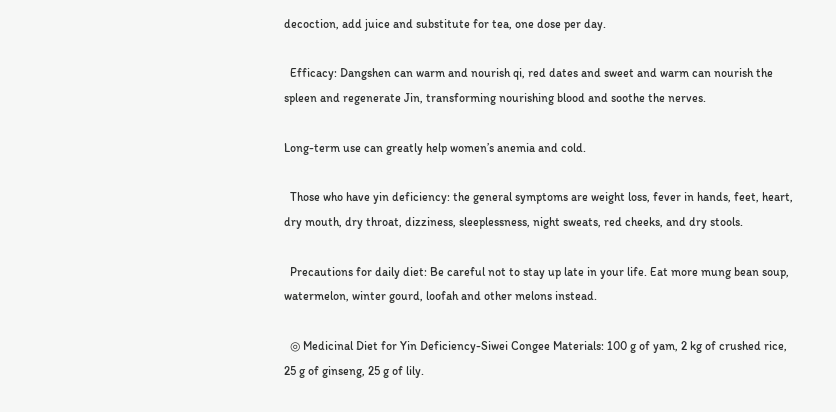decoction, add juice and substitute for tea, one dose per day.

  Efficacy: Dangshen can warm and nourish qi, red dates and sweet and warm can nourish the spleen and regenerate Jin, transforming nourishing blood and soothe the nerves.

Long-term use can greatly help women’s anemia and cold.

  Those who have yin deficiency: the general symptoms are weight loss, fever in hands, feet, heart, dry mouth, dry throat, dizziness, sleeplessness, night sweats, red cheeks, and dry stools.

  Precautions for daily diet: Be careful not to stay up late in your life. Eat more mung bean soup, watermelon, winter gourd, loofah and other melons instead.

  ◎ Medicinal Diet for Yin Deficiency-Siwei Congee Materials: 100 g of yam, 2 kg of crushed rice, 25 g of ginseng, 25 g of lily.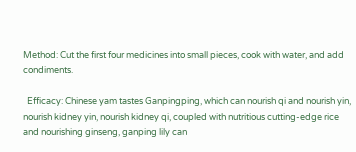Method: Cut the first four medicines into small pieces, cook with water, and add condiments.

  Efficacy: Chinese yam tastes Ganpingping, which can nourish qi and nourish yin, nourish kidney yin, nourish kidney qi, coupled with nutritious cutting-edge rice and nourishing ginseng, ganping lily can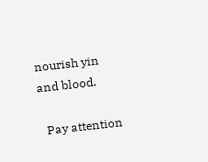nourish yin and blood.

  Pay attention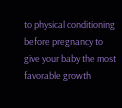to physical conditioning before pregnancy to give your baby the most favorable growth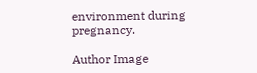environment during pregnancy.

Author Image